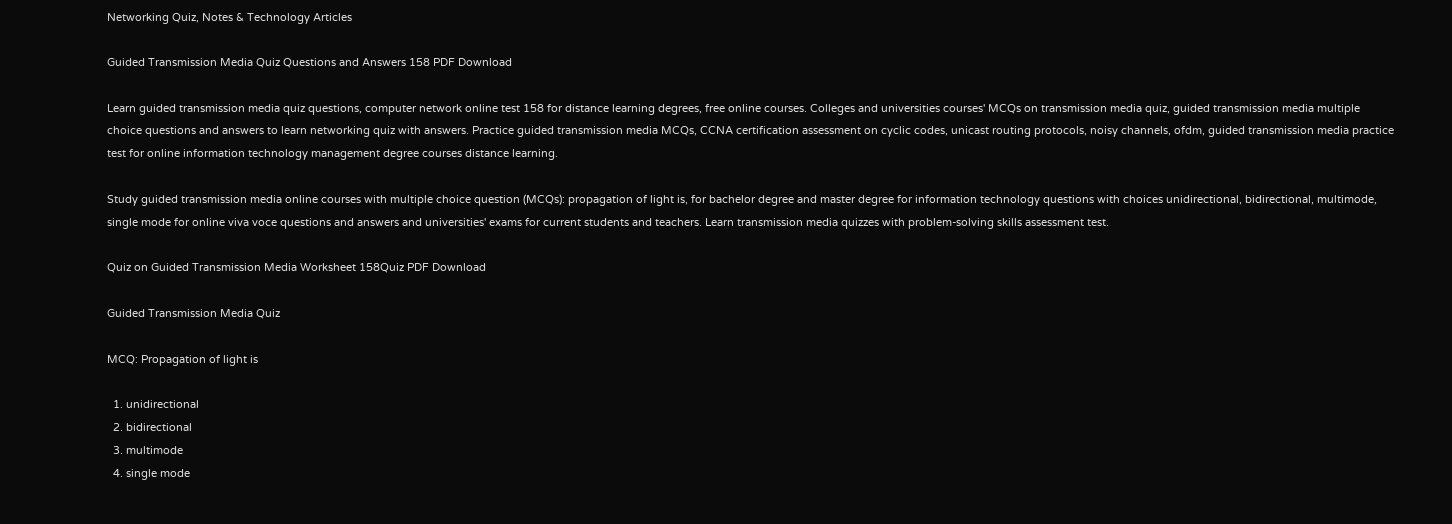Networking Quiz, Notes & Technology Articles

Guided Transmission Media Quiz Questions and Answers 158 PDF Download

Learn guided transmission media quiz questions, computer network online test 158 for distance learning degrees, free online courses. Colleges and universities courses' MCQs on transmission media quiz, guided transmission media multiple choice questions and answers to learn networking quiz with answers. Practice guided transmission media MCQs, CCNA certification assessment on cyclic codes, unicast routing protocols, noisy channels, ofdm, guided transmission media practice test for online information technology management degree courses distance learning.

Study guided transmission media online courses with multiple choice question (MCQs): propagation of light is, for bachelor degree and master degree for information technology questions with choices unidirectional, bidirectional, multimode, single mode for online viva voce questions and answers and universities' exams for current students and teachers. Learn transmission media quizzes with problem-solving skills assessment test.

Quiz on Guided Transmission Media Worksheet 158Quiz PDF Download

Guided Transmission Media Quiz

MCQ: Propagation of light is

  1. unidirectional
  2. bidirectional
  3. multimode
  4. single mode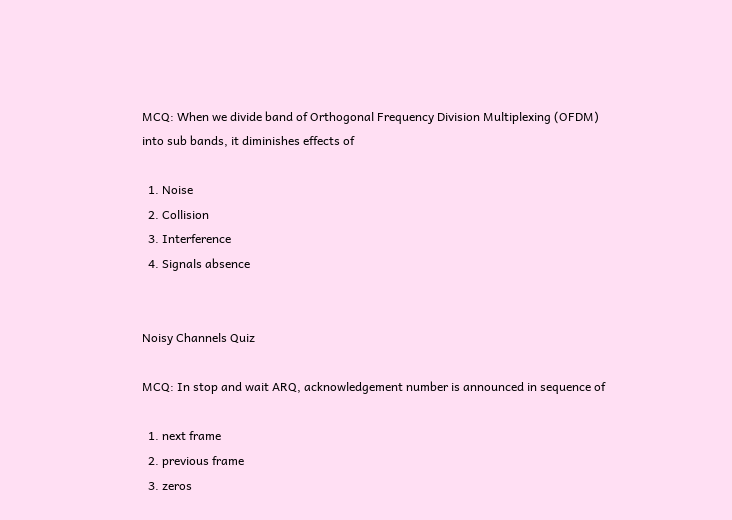MCQ: When we divide band of Orthogonal Frequency Division Multiplexing (OFDM) into sub bands, it diminishes effects of

  1. Noise
  2. Collision
  3. Interference
  4. Signals absence


Noisy Channels Quiz

MCQ: In stop and wait ARQ, acknowledgement number is announced in sequence of

  1. next frame
  2. previous frame
  3. zeros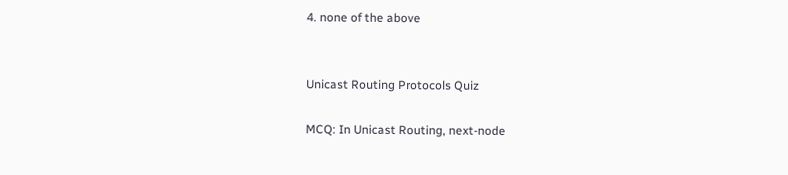4. none of the above


Unicast Routing Protocols Quiz

MCQ: In Unicast Routing, next-node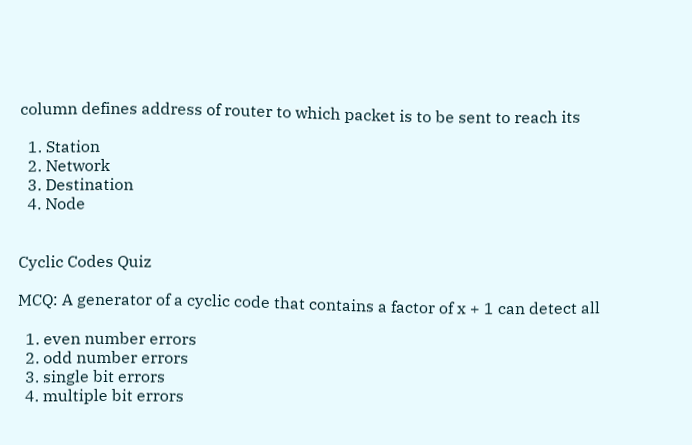column defines address of router to which packet is to be sent to reach its

  1. Station
  2. Network
  3. Destination
  4. Node


Cyclic Codes Quiz

MCQ: A generator of a cyclic code that contains a factor of x + 1 can detect all

  1. even number errors
  2. odd number errors
  3. single bit errors
  4. multiple bit errors